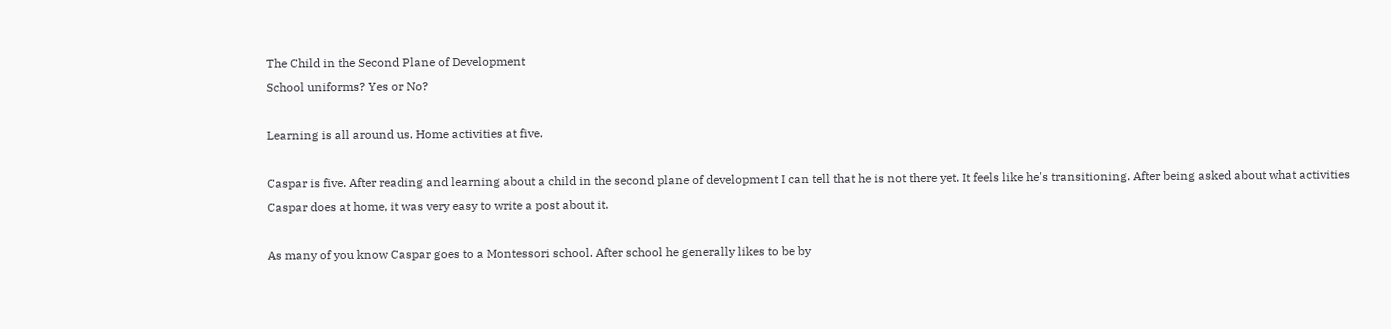The Child in the Second Plane of Development
School uniforms? Yes or No?

Learning is all around us. Home activities at five.

Caspar is five. After reading and learning about a child in the second plane of development I can tell that he is not there yet. It feels like he's transitioning. After being asked about what activities Caspar does at home, it was very easy to write a post about it.

As many of you know Caspar goes to a Montessori school. After school he generally likes to be by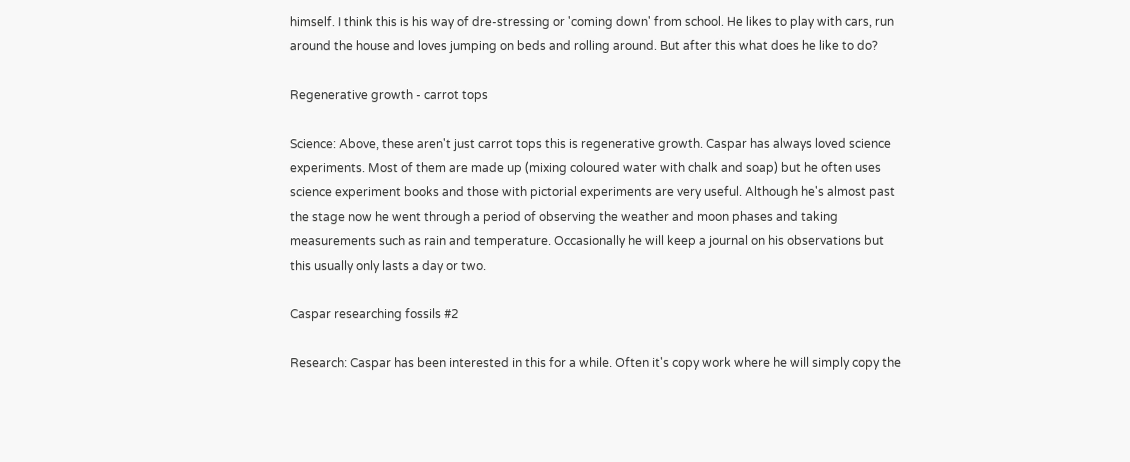himself. I think this is his way of dre-stressing or 'coming down' from school. He likes to play with cars, run around the house and loves jumping on beds and rolling around. But after this what does he like to do?

Regenerative growth - carrot tops

Science: Above, these aren't just carrot tops this is regenerative growth. Caspar has always loved science experiments. Most of them are made up (mixing coloured water with chalk and soap) but he often uses science experiment books and those with pictorial experiments are very useful. Although he's almost past the stage now he went through a period of observing the weather and moon phases and taking measurements such as rain and temperature. Occasionally he will keep a journal on his observations but this usually only lasts a day or two.

Caspar researching fossils #2

Research: Caspar has been interested in this for a while. Often it's copy work where he will simply copy the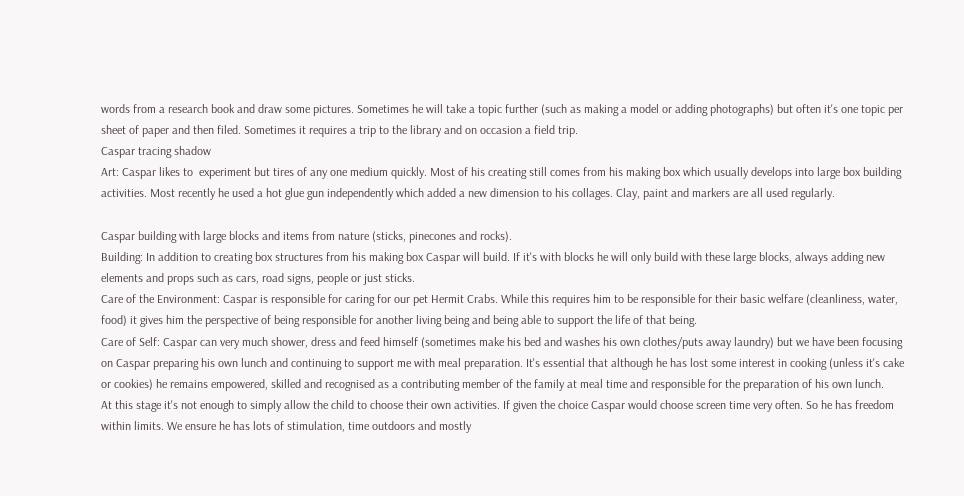words from a research book and draw some pictures. Sometimes he will take a topic further (such as making a model or adding photographs) but often it's one topic per sheet of paper and then filed. Sometimes it requires a trip to the library and on occasion a field trip.
Caspar tracing shadow
Art: Caspar likes to  experiment but tires of any one medium quickly. Most of his creating still comes from his making box which usually develops into large box building activities. Most recently he used a hot glue gun independently which added a new dimension to his collages. Clay, paint and markers are all used regularly.

Caspar building with large blocks and items from nature (sticks, pinecones and rocks).
Building: In addition to creating box structures from his making box Caspar will build. If it's with blocks he will only build with these large blocks, always adding new elements and props such as cars, road signs, people or just sticks.
Care of the Environment: Caspar is responsible for caring for our pet Hermit Crabs. While this requires him to be responsible for their basic welfare (cleanliness, water, food) it gives him the perspective of being responsible for another living being and being able to support the life of that being.
Care of Self: Caspar can very much shower, dress and feed himself (sometimes make his bed and washes his own clothes/puts away laundry) but we have been focusing on Caspar preparing his own lunch and continuing to support me with meal preparation. It's essential that although he has lost some interest in cooking (unless it's cake or cookies) he remains empowered, skilled and recognised as a contributing member of the family at meal time and responsible for the preparation of his own lunch.
At this stage it's not enough to simply allow the child to choose their own activities. If given the choice Caspar would choose screen time very often. So he has freedom within limits. We ensure he has lots of stimulation, time outdoors and mostly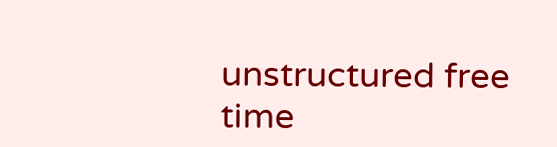unstructured free time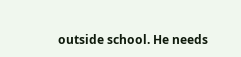outside school. He needs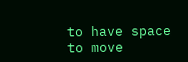to have space to move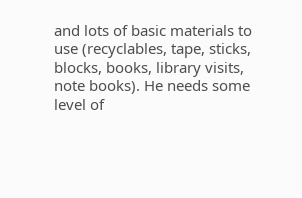and lots of basic materials to use (recyclables, tape, sticks, blocks, books, library visits, note books). He needs some level of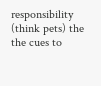responsibility (think pets) the the cues to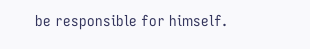be responsible for himself.